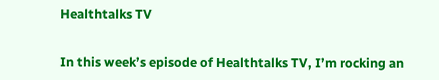Healthtalks TV


In this week’s episode of Healthtalks TV, I’m rocking an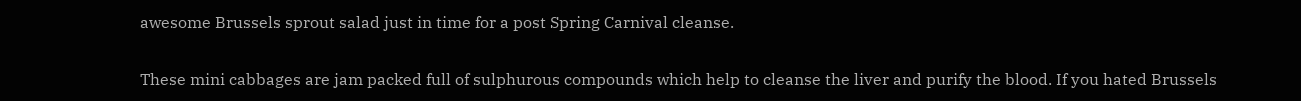awesome Brussels sprout salad just in time for a post Spring Carnival cleanse.

These mini cabbages are jam packed full of sulphurous compounds which help to cleanse the liver and purify the blood. If you hated Brussels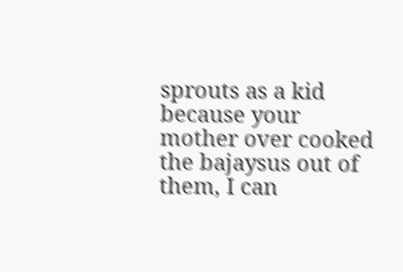sprouts as a kid because your mother over cooked the bajaysus out of them, I can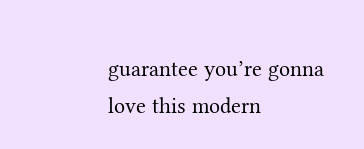guarantee you’re gonna love this modern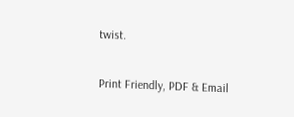twist.

Print Friendly, PDF & Email